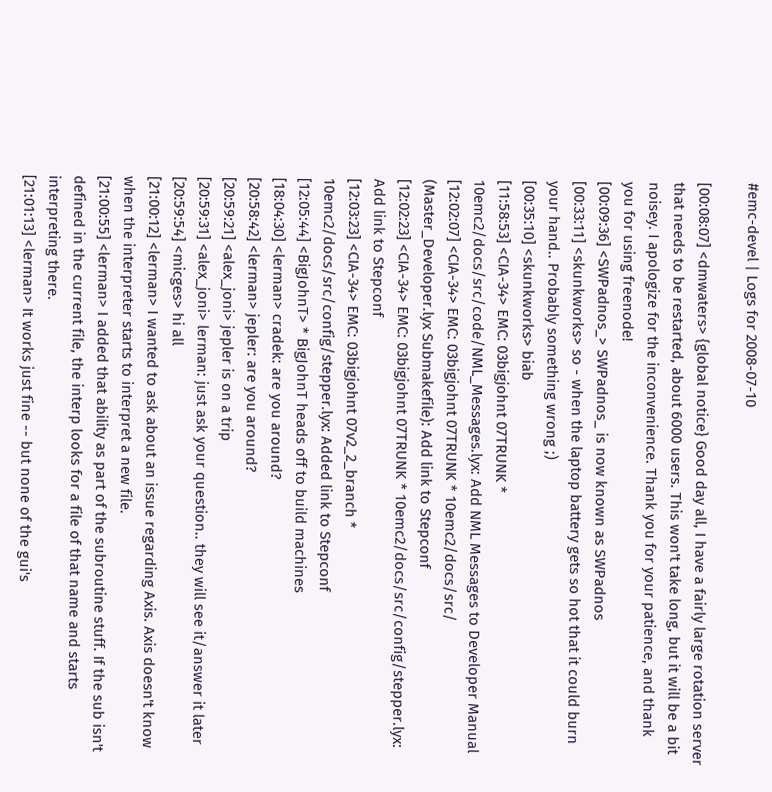#emc-devel | Logs for 2008-07-10

[00:08:07] <dmwaters> {global notice} Good day all, I have a fairly large rotation server that needs to be restarted, about 6000 users. This won't take long, but it will be a bit noisey. I apologize for the inconvenience. Thank you for your patience, and thank you for using freenode!
[00:09:36] <SWPadnos_> SWPadnos_ is now known as SWPadnos
[00:33:11] <skunkworks> so - when the laptop battery gets so hot that it could burn your hand.. Probably something wrong ;)
[00:35:10] <skunkworks> biab
[11:58:53] <CIA-34> EMC: 03bigjohnt 07TRUNK * 10emc2/docs/src/code/NML_Messages.lyx: Add NML Messages to Developer Manual
[12:02:07] <CIA-34> EMC: 03bigjohnt 07TRUNK * 10emc2/docs/src/ (Master_Developer.lyx Submakefile): Add link to Stepconf
[12:02:23] <CIA-34> EMC: 03bigjohnt 07TRUNK * 10emc2/docs/src/config/stepper.lyx: Add link to Stepconf
[12:03:23] <CIA-34> EMC: 03bigjohnt 07v2_2_branch * 10emc2/docs/src/config/stepper.lyx: Added link to Stepconf
[12:05:44] <BigJohnT> * BigJohnT heads off to build machines
[18:04:30] <lerman> cradek: are you around?
[20:58:42] <lerman> jepler: are you around?
[20:59:21] <alex_joni> jepler is on a trip
[20:59:31] <alex_joni> lerman: just ask your question.. they will see it/answer it later
[20:59:54] <micges> hi all
[21:00:12] <lerman> I wanted to ask about an issue regarding Axis. Axis doesn't know when the interpreter starts to interpret a new file.
[21:00:55] <lerman> I added that ability as part of the subroutine stuff. If the sub isn't defined in the current file, the interp looks for a file of that name and starts interpreting there.
[21:01:13] <lerman> It works just fine -- but none of the gui's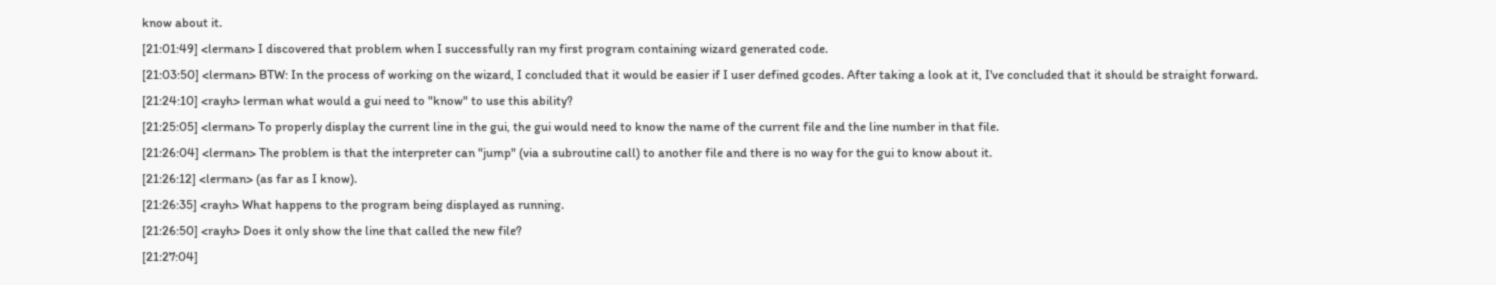know about it.
[21:01:49] <lerman> I discovered that problem when I successfully ran my first program containing wizard generated code.
[21:03:50] <lerman> BTW: In the process of working on the wizard, I concluded that it would be easier if I user defined gcodes. After taking a look at it, I've concluded that it should be straight forward.
[21:24:10] <rayh> lerman what would a gui need to "know" to use this ability?
[21:25:05] <lerman> To properly display the current line in the gui, the gui would need to know the name of the current file and the line number in that file.
[21:26:04] <lerman> The problem is that the interpreter can "jump" (via a subroutine call) to another file and there is no way for the gui to know about it.
[21:26:12] <lerman> (as far as I know).
[21:26:35] <rayh> What happens to the program being displayed as running.
[21:26:50] <rayh> Does it only show the line that called the new file?
[21:27:04]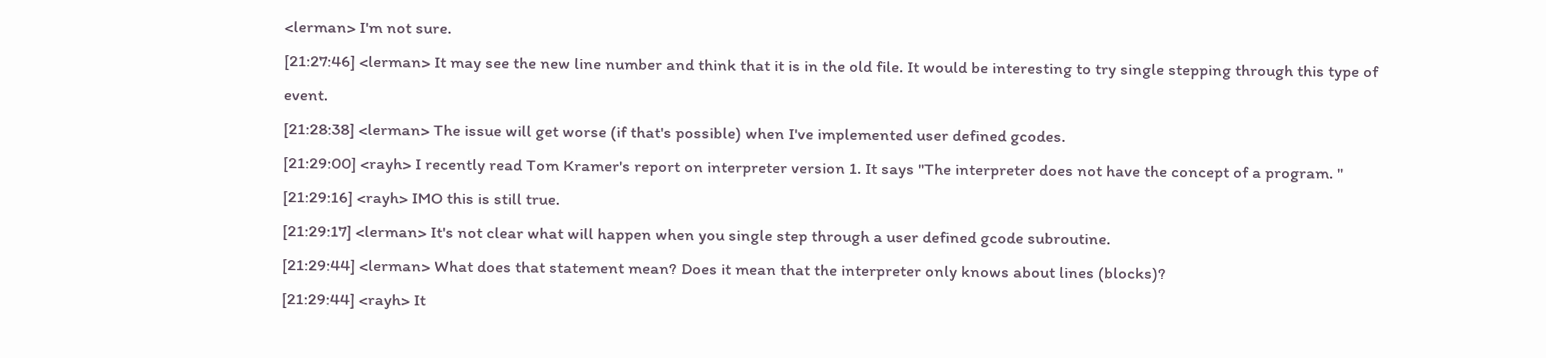<lerman> I'm not sure.
[21:27:46] <lerman> It may see the new line number and think that it is in the old file. It would be interesting to try single stepping through this type of event.
[21:28:38] <lerman> The issue will get worse (if that's possible) when I've implemented user defined gcodes.
[21:29:00] <rayh> I recently read Tom Kramer's report on interpreter version 1. It says "The interpreter does not have the concept of a program. "
[21:29:16] <rayh> IMO this is still true.
[21:29:17] <lerman> It's not clear what will happen when you single step through a user defined gcode subroutine.
[21:29:44] <lerman> What does that statement mean? Does it mean that the interpreter only knows about lines (blocks)?
[21:29:44] <rayh> It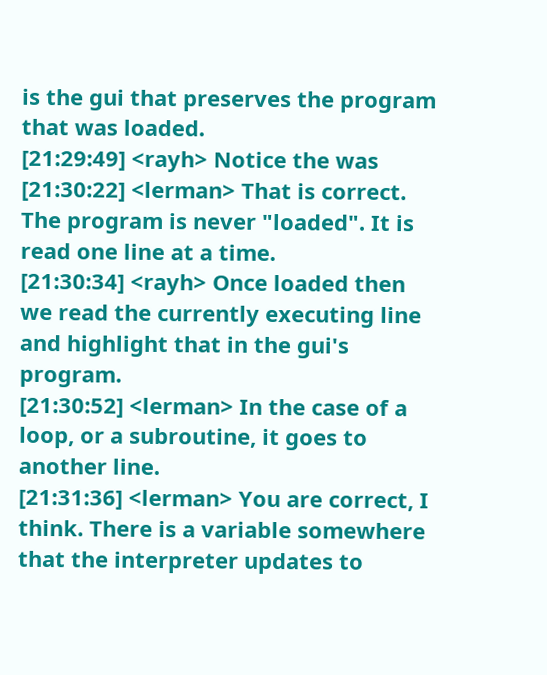is the gui that preserves the program that was loaded.
[21:29:49] <rayh> Notice the was
[21:30:22] <lerman> That is correct. The program is never "loaded". It is read one line at a time.
[21:30:34] <rayh> Once loaded then we read the currently executing line and highlight that in the gui's program.
[21:30:52] <lerman> In the case of a loop, or a subroutine, it goes to another line.
[21:31:36] <lerman> You are correct, I think. There is a variable somewhere that the interpreter updates to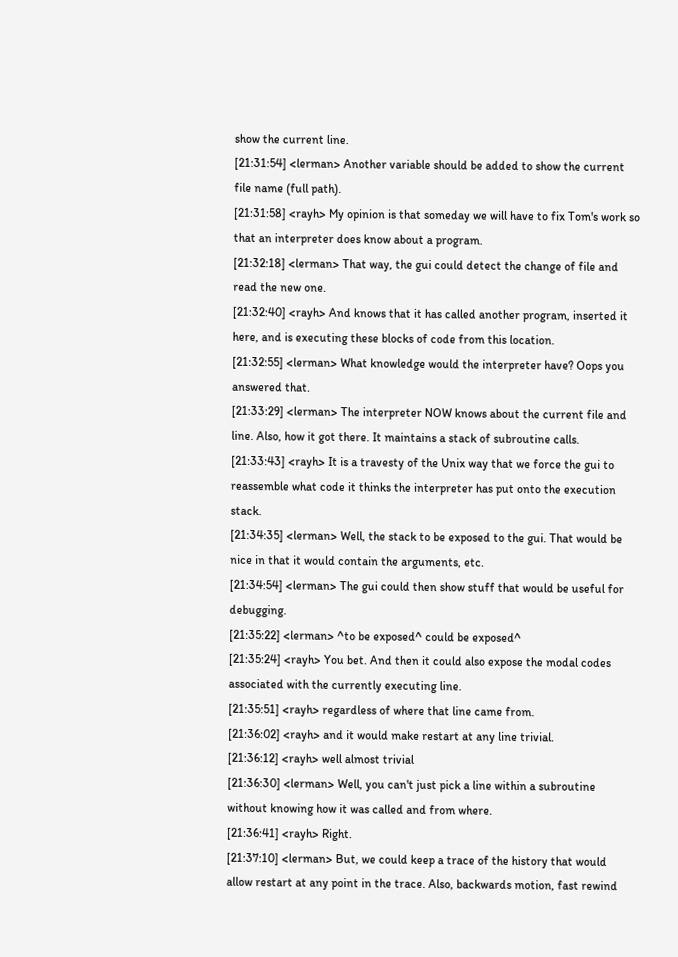show the current line.
[21:31:54] <lerman> Another variable should be added to show the current file name (full path).
[21:31:58] <rayh> My opinion is that someday we will have to fix Tom's work so that an interpreter does know about a program.
[21:32:18] <lerman> That way, the gui could detect the change of file and read the new one.
[21:32:40] <rayh> And knows that it has called another program, inserted it here, and is executing these blocks of code from this location.
[21:32:55] <lerman> What knowledge would the interpreter have? Oops you answered that.
[21:33:29] <lerman> The interpreter NOW knows about the current file and line. Also, how it got there. It maintains a stack of subroutine calls.
[21:33:43] <rayh> It is a travesty of the Unix way that we force the gui to reassemble what code it thinks the interpreter has put onto the execution stack.
[21:34:35] <lerman> Well, the stack to be exposed to the gui. That would be nice in that it would contain the arguments, etc.
[21:34:54] <lerman> The gui could then show stuff that would be useful for debugging.
[21:35:22] <lerman> ^to be exposed^ could be exposed^
[21:35:24] <rayh> You bet. And then it could also expose the modal codes associated with the currently executing line.
[21:35:51] <rayh> regardless of where that line came from.
[21:36:02] <rayh> and it would make restart at any line trivial.
[21:36:12] <rayh> well almost trivial
[21:36:30] <lerman> Well, you can't just pick a line within a subroutine without knowing how it was called and from where.
[21:36:41] <rayh> Right.
[21:37:10] <lerman> But, we could keep a trace of the history that would allow restart at any point in the trace. Also, backwards motion, fast rewind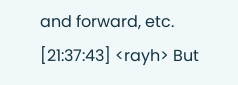and forward, etc.
[21:37:43] <rayh> But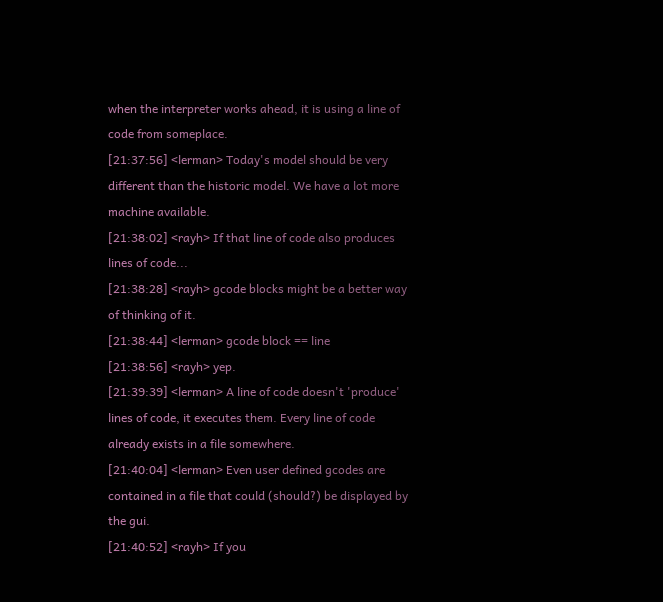when the interpreter works ahead, it is using a line of code from someplace.
[21:37:56] <lerman> Today's model should be very different than the historic model. We have a lot more machine available.
[21:38:02] <rayh> If that line of code also produces lines of code...
[21:38:28] <rayh> gcode blocks might be a better way of thinking of it.
[21:38:44] <lerman> gcode block == line
[21:38:56] <rayh> yep.
[21:39:39] <lerman> A line of code doesn't 'produce' lines of code, it executes them. Every line of code already exists in a file somewhere.
[21:40:04] <lerman> Even user defined gcodes are contained in a file that could (should?) be displayed by the gui.
[21:40:52] <rayh> If you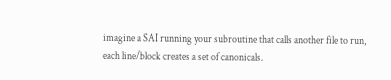imagine a SAI running your subroutine that calls another file to run, each line/block creates a set of canonicals.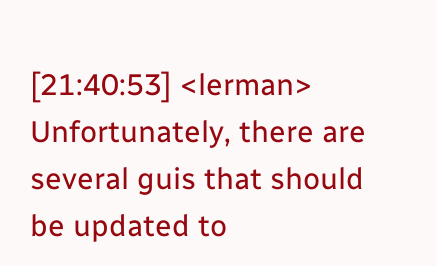[21:40:53] <lerman> Unfortunately, there are several guis that should be updated to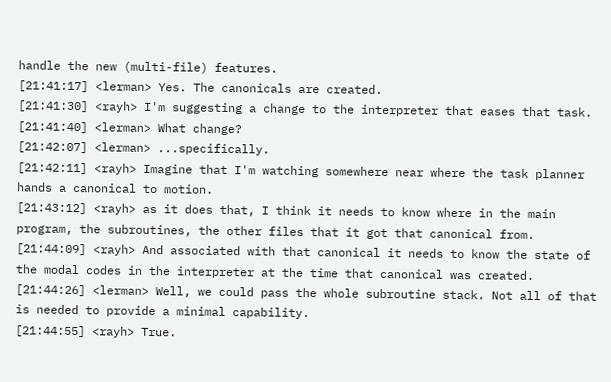handle the new (multi-file) features.
[21:41:17] <lerman> Yes. The canonicals are created.
[21:41:30] <rayh> I'm suggesting a change to the interpreter that eases that task.
[21:41:40] <lerman> What change?
[21:42:07] <lerman> ...specifically.
[21:42:11] <rayh> Imagine that I'm watching somewhere near where the task planner hands a canonical to motion.
[21:43:12] <rayh> as it does that, I think it needs to know where in the main program, the subroutines, the other files that it got that canonical from.
[21:44:09] <rayh> And associated with that canonical it needs to know the state of the modal codes in the interpreter at the time that canonical was created.
[21:44:26] <lerman> Well, we could pass the whole subroutine stack. Not all of that is needed to provide a minimal capability.
[21:44:55] <rayh> True.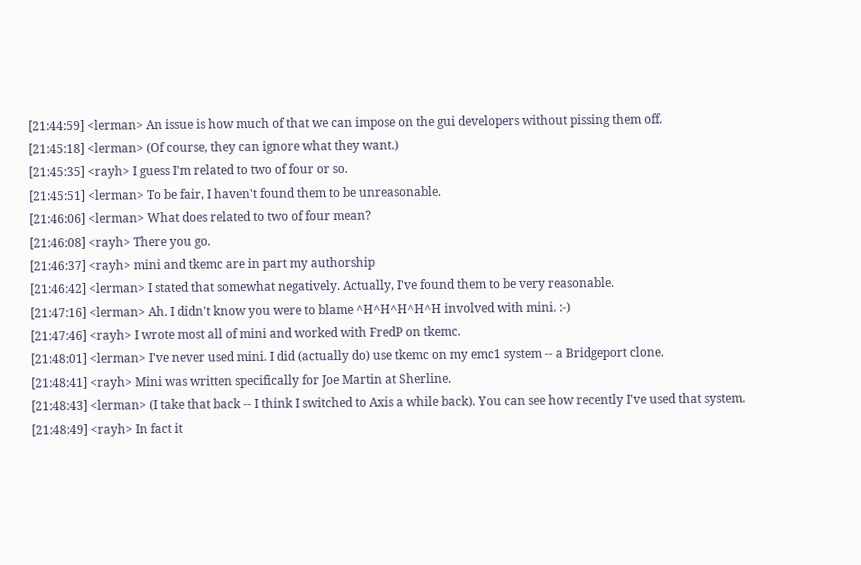[21:44:59] <lerman> An issue is how much of that we can impose on the gui developers without pissing them off.
[21:45:18] <lerman> (Of course, they can ignore what they want.)
[21:45:35] <rayh> I guess I'm related to two of four or so.
[21:45:51] <lerman> To be fair, I haven't found them to be unreasonable.
[21:46:06] <lerman> What does related to two of four mean?
[21:46:08] <rayh> There you go.
[21:46:37] <rayh> mini and tkemc are in part my authorship
[21:46:42] <lerman> I stated that somewhat negatively. Actually, I've found them to be very reasonable.
[21:47:16] <lerman> Ah. I didn't know you were to blame ^H^H^H^H^H involved with mini. :-)
[21:47:46] <rayh> I wrote most all of mini and worked with FredP on tkemc.
[21:48:01] <lerman> I've never used mini. I did (actually do) use tkemc on my emc1 system -- a Bridgeport clone.
[21:48:41] <rayh> Mini was written specifically for Joe Martin at Sherline.
[21:48:43] <lerman> (I take that back -- I think I switched to Axis a while back). You can see how recently I've used that system.
[21:48:49] <rayh> In fact it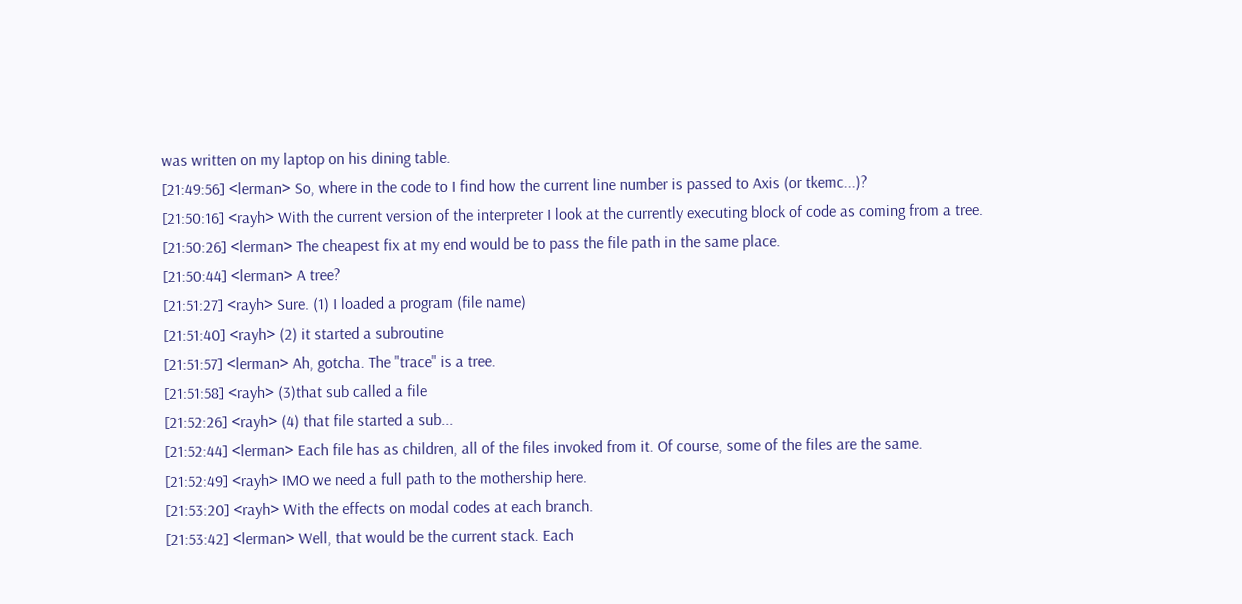was written on my laptop on his dining table.
[21:49:56] <lerman> So, where in the code to I find how the current line number is passed to Axis (or tkemc...)?
[21:50:16] <rayh> With the current version of the interpreter I look at the currently executing block of code as coming from a tree.
[21:50:26] <lerman> The cheapest fix at my end would be to pass the file path in the same place.
[21:50:44] <lerman> A tree?
[21:51:27] <rayh> Sure. (1) I loaded a program (file name)
[21:51:40] <rayh> (2) it started a subroutine
[21:51:57] <lerman> Ah, gotcha. The "trace" is a tree.
[21:51:58] <rayh> (3)that sub called a file
[21:52:26] <rayh> (4) that file started a sub...
[21:52:44] <lerman> Each file has as children, all of the files invoked from it. Of course, some of the files are the same.
[21:52:49] <rayh> IMO we need a full path to the mothership here.
[21:53:20] <rayh> With the effects on modal codes at each branch.
[21:53:42] <lerman> Well, that would be the current stack. Each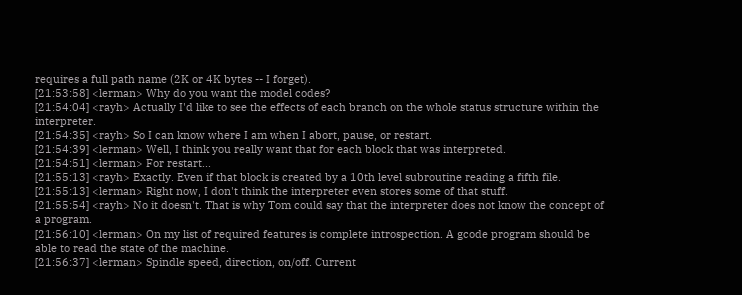requires a full path name (2K or 4K bytes -- I forget).
[21:53:58] <lerman> Why do you want the model codes?
[21:54:04] <rayh> Actually I'd like to see the effects of each branch on the whole status structure within the interpreter.
[21:54:35] <rayh> So I can know where I am when I abort, pause, or restart.
[21:54:39] <lerman> Well, I think you really want that for each block that was interpreted.
[21:54:51] <lerman> For restart...
[21:55:13] <rayh> Exactly. Even if that block is created by a 10th level subroutine reading a fifth file.
[21:55:13] <lerman> Right now, I don't think the interpreter even stores some of that stuff.
[21:55:54] <rayh> No it doesn't. That is why Tom could say that the interpreter does not know the concept of a program.
[21:56:10] <lerman> On my list of required features is complete introspection. A gcode program should be able to read the state of the machine.
[21:56:37] <lerman> Spindle speed, direction, on/off. Current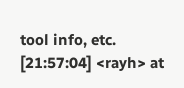tool info, etc.
[21:57:04] <rayh> at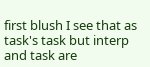first blush I see that as task's task but interp and task are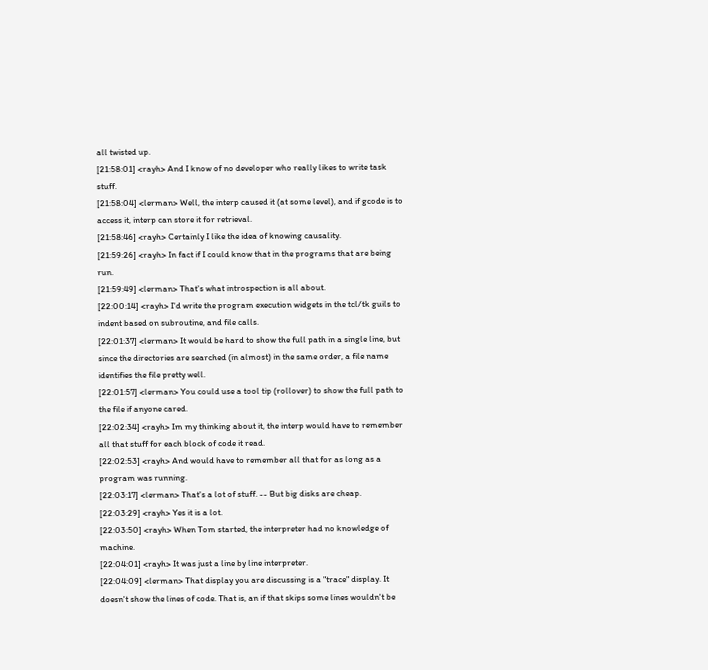all twisted up.
[21:58:01] <rayh> And I know of no developer who really likes to write task stuff.
[21:58:04] <lerman> Well, the interp caused it (at some level), and if gcode is to access it, interp can store it for retrieval.
[21:58:46] <rayh> Certainly I like the idea of knowing causality.
[21:59:26] <rayh> In fact if I could know that in the programs that are being run.
[21:59:49] <lerman> That's what introspection is all about.
[22:00:14] <rayh> I'd write the program execution widgets in the tcl/tk guils to indent based on subroutine, and file calls.
[22:01:37] <lerman> It would be hard to show the full path in a single line, but since the directories are searched (in almost) in the same order, a file name identifies the file pretty well.
[22:01:57] <lerman> You could use a tool tip (rollover) to show the full path to the file if anyone cared.
[22:02:34] <rayh> Im my thinking about it, the interp would have to remember all that stuff for each block of code it read.
[22:02:53] <rayh> And would have to remember all that for as long as a program was running.
[22:03:17] <lerman> That's a lot of stuff. -- But big disks are cheap.
[22:03:29] <rayh> Yes it is a lot.
[22:03:50] <rayh> When Tom started, the interpreter had no knowledge of machine.
[22:04:01] <rayh> It was just a line by line interpreter.
[22:04:09] <lerman> That display you are discussing is a "trace" display. It doesn't show the lines of code. That is, an if that skips some lines wouldn't be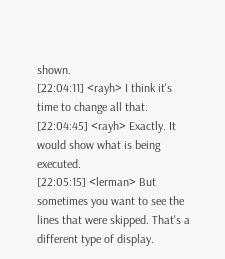shown.
[22:04:11] <rayh> I think it's time to change all that.
[22:04:45] <rayh> Exactly. It would show what is being executed.
[22:05:15] <lerman> But sometimes you want to see the lines that were skipped. That's a different type of display.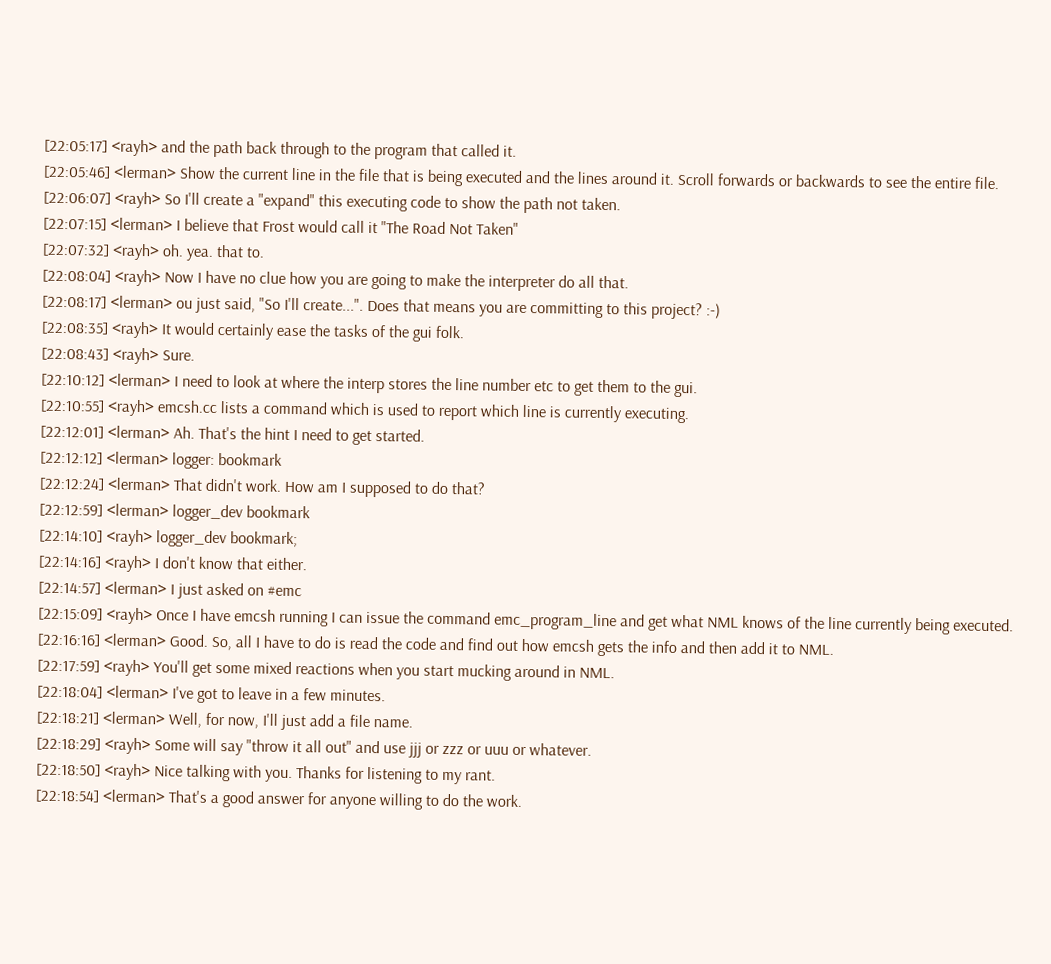[22:05:17] <rayh> and the path back through to the program that called it.
[22:05:46] <lerman> Show the current line in the file that is being executed and the lines around it. Scroll forwards or backwards to see the entire file.
[22:06:07] <rayh> So I'll create a "expand" this executing code to show the path not taken.
[22:07:15] <lerman> I believe that Frost would call it "The Road Not Taken"
[22:07:32] <rayh> oh. yea. that to.
[22:08:04] <rayh> Now I have no clue how you are going to make the interpreter do all that.
[22:08:17] <lerman> ou just said, "So I'll create...". Does that means you are committing to this project? :-)
[22:08:35] <rayh> It would certainly ease the tasks of the gui folk.
[22:08:43] <rayh> Sure.
[22:10:12] <lerman> I need to look at where the interp stores the line number etc to get them to the gui.
[22:10:55] <rayh> emcsh.cc lists a command which is used to report which line is currently executing.
[22:12:01] <lerman> Ah. That's the hint I need to get started.
[22:12:12] <lerman> logger: bookmark
[22:12:24] <lerman> That didn't work. How am I supposed to do that?
[22:12:59] <lerman> logger_dev bookmark
[22:14:10] <rayh> logger_dev bookmark;
[22:14:16] <rayh> I don't know that either.
[22:14:57] <lerman> I just asked on #emc
[22:15:09] <rayh> Once I have emcsh running I can issue the command emc_program_line and get what NML knows of the line currently being executed.
[22:16:16] <lerman> Good. So, all I have to do is read the code and find out how emcsh gets the info and then add it to NML.
[22:17:59] <rayh> You'll get some mixed reactions when you start mucking around in NML.
[22:18:04] <lerman> I've got to leave in a few minutes.
[22:18:21] <lerman> Well, for now, I'll just add a file name.
[22:18:29] <rayh> Some will say "throw it all out" and use jjj or zzz or uuu or whatever.
[22:18:50] <rayh> Nice talking with you. Thanks for listening to my rant.
[22:18:54] <lerman> That's a good answer for anyone willing to do the work.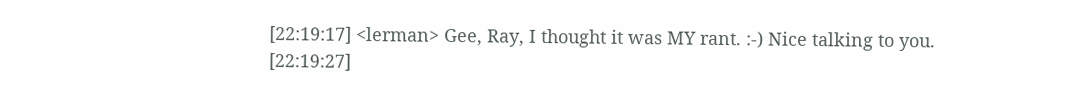[22:19:17] <lerman> Gee, Ray, I thought it was MY rant. :-) Nice talking to you.
[22:19:27]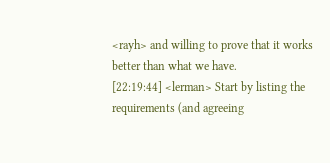<rayh> and willing to prove that it works better than what we have.
[22:19:44] <lerman> Start by listing the requirements (and agreeing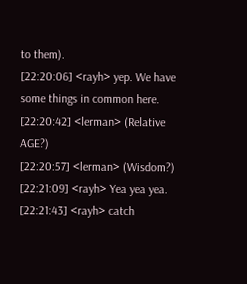to them).
[22:20:06] <rayh> yep. We have some things in common here.
[22:20:42] <lerman> (Relative AGE?)
[22:20:57] <lerman> (Wisdom?)
[22:21:09] <rayh> Yea yea yea.
[22:21:43] <rayh> catch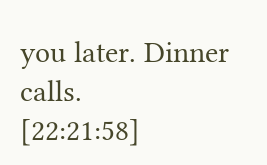you later. Dinner calls.
[22:21:58]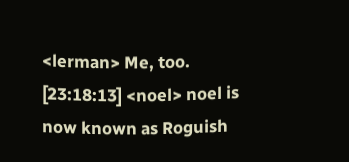<lerman> Me, too.
[23:18:13] <noel> noel is now known as Roguish